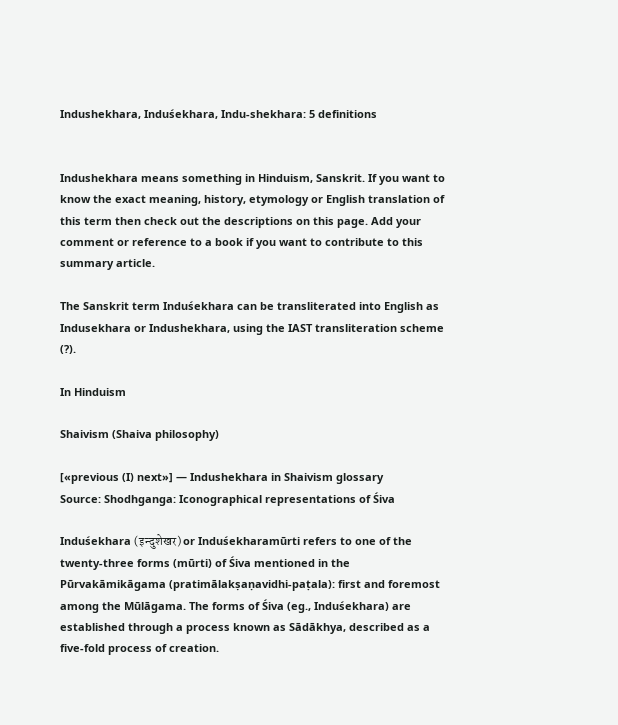Indushekhara, Induśekhara, Indu-shekhara: 5 definitions


Indushekhara means something in Hinduism, Sanskrit. If you want to know the exact meaning, history, etymology or English translation of this term then check out the descriptions on this page. Add your comment or reference to a book if you want to contribute to this summary article.

The Sanskrit term Induśekhara can be transliterated into English as Indusekhara or Indushekhara, using the IAST transliteration scheme (?).

In Hinduism

Shaivism (Shaiva philosophy)

[«previous (I) next»] — Indushekhara in Shaivism glossary
Source: Shodhganga: Iconographical representations of Śiva

Induśekhara (इन्दुशेखर) or Induśekharamūrti refers to one of the twenty-three forms (mūrti) of Śiva mentioned in the Pūrvakāmikāgama (pratimālakṣaṇavidhi-paṭala): first and foremost among the Mūlāgama. The forms of Śiva (eg., Induśekhara) are established through a process known as Sādākhya, described as a five-fold process of creation.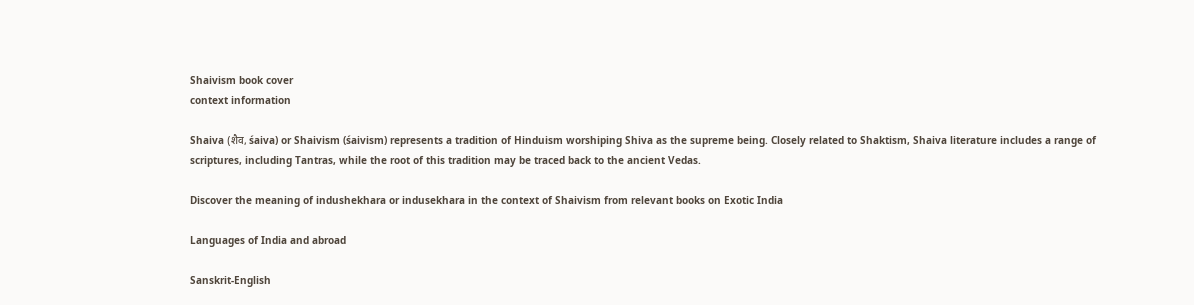Shaivism book cover
context information

Shaiva (शैव, śaiva) or Shaivism (śaivism) represents a tradition of Hinduism worshiping Shiva as the supreme being. Closely related to Shaktism, Shaiva literature includes a range of scriptures, including Tantras, while the root of this tradition may be traced back to the ancient Vedas.

Discover the meaning of indushekhara or indusekhara in the context of Shaivism from relevant books on Exotic India

Languages of India and abroad

Sanskrit-English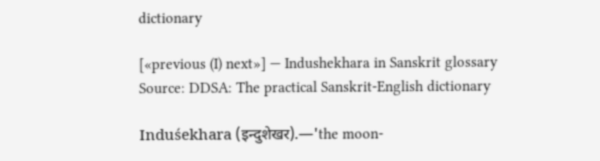dictionary

[«previous (I) next»] — Indushekhara in Sanskrit glossary
Source: DDSA: The practical Sanskrit-English dictionary

Induśekhara (इन्दुशेखर).—'the moon-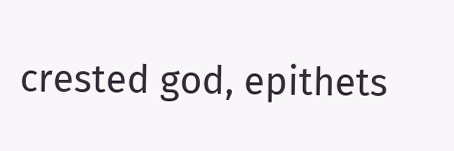crested god, epithets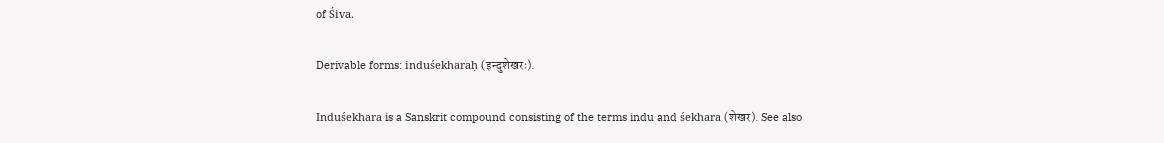of Śiva.

Derivable forms: induśekharaḥ (इन्दुशेखरः).

Induśekhara is a Sanskrit compound consisting of the terms indu and śekhara (शेखर). See also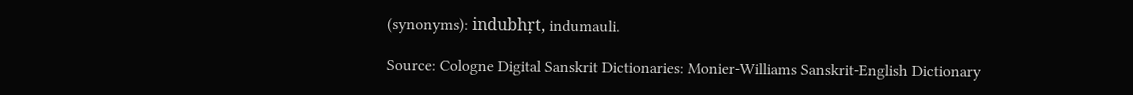(synonyms): indubhṛt, indumauli.

Source: Cologne Digital Sanskrit Dictionaries: Monier-Williams Sanskrit-English Dictionary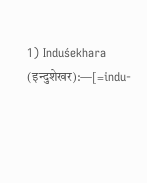1) Induśekhara (इन्दुशेखर):—[=indu-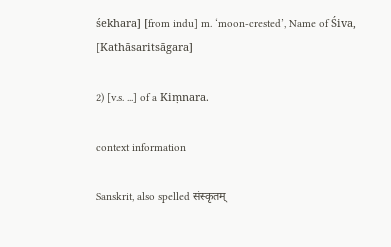śekhara] [from indu] m. ‘moon-crested’, Name of Śiva, [Kathāsaritsāgara]

2) [v.s. ...] of a Kiṃnara.

context information

Sanskrit, also spelled संस्कृतम्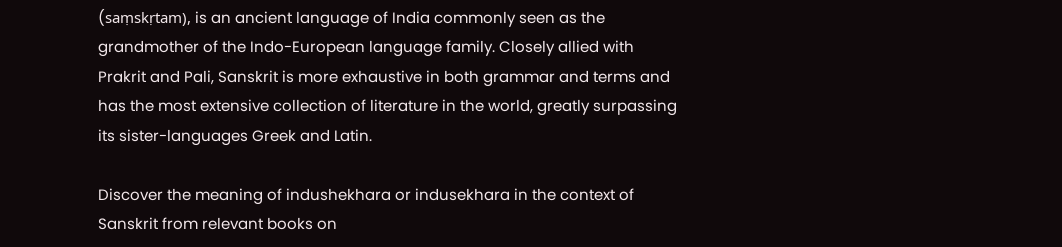(saṃskṛtam), is an ancient language of India commonly seen as the grandmother of the Indo-European language family. Closely allied with Prakrit and Pali, Sanskrit is more exhaustive in both grammar and terms and has the most extensive collection of literature in the world, greatly surpassing its sister-languages Greek and Latin.

Discover the meaning of indushekhara or indusekhara in the context of Sanskrit from relevant books on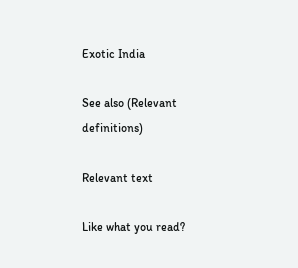Exotic India

See also (Relevant definitions)

Relevant text

Like what you read?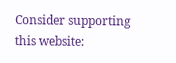Consider supporting this website: